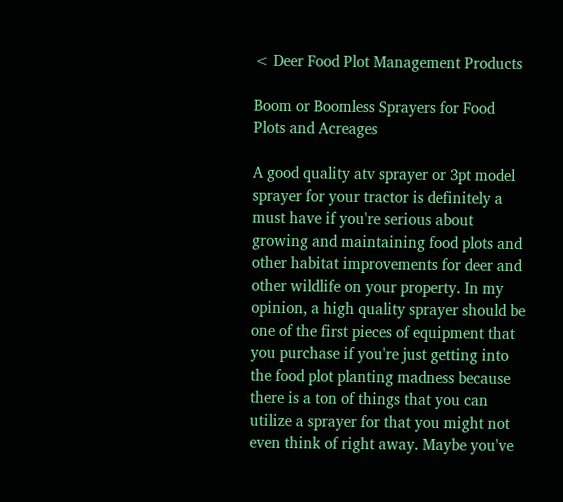< Deer Food Plot Management Products

Boom or Boomless Sprayers for Food Plots and Acreages

A good quality atv sprayer or 3pt model sprayer for your tractor is definitely a must have if you're serious about growing and maintaining food plots and other habitat improvements for deer and other wildlife on your property. In my opinion, a high quality sprayer should be one of the first pieces of equipment that you purchase if you're just getting into the food plot planting madness because there is a ton of things that you can utilize a sprayer for that you might not even think of right away. Maybe you've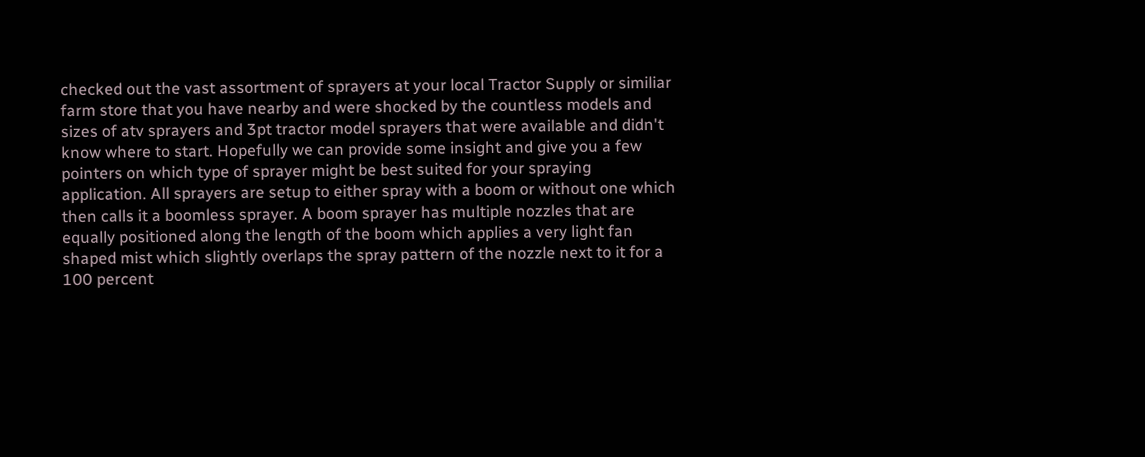checked out the vast assortment of sprayers at your local Tractor Supply or similiar farm store that you have nearby and were shocked by the countless models and sizes of atv sprayers and 3pt tractor model sprayers that were available and didn't know where to start. Hopefully we can provide some insight and give you a few pointers on which type of sprayer might be best suited for your spraying application. All sprayers are setup to either spray with a boom or without one which then calls it a boomless sprayer. A boom sprayer has multiple nozzles that are equally positioned along the length of the boom which applies a very light fan shaped mist which slightly overlaps the spray pattern of the nozzle next to it for a 100 percent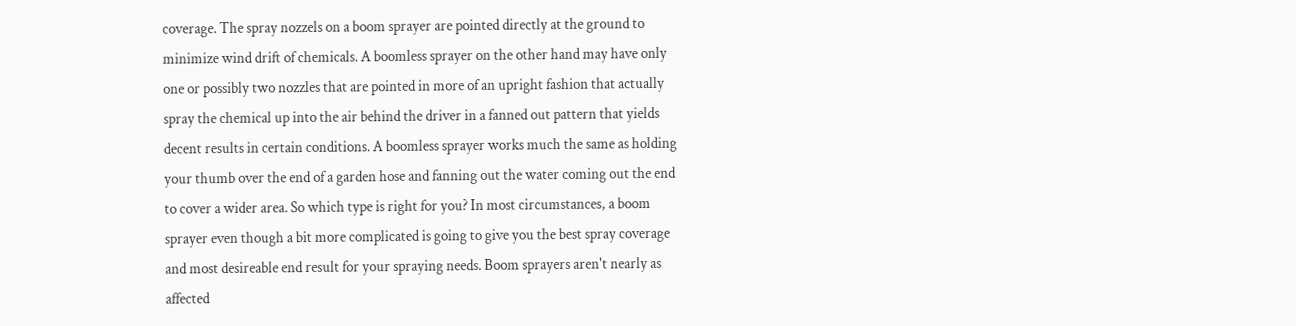coverage. The spray nozzels on a boom sprayer are pointed directly at the ground to minimize wind drift of chemicals. A boomless sprayer on the other hand may have only one or possibly two nozzles that are pointed in more of an upright fashion that actually spray the chemical up into the air behind the driver in a fanned out pattern that yields decent results in certain conditions. A boomless sprayer works much the same as holding your thumb over the end of a garden hose and fanning out the water coming out the end to cover a wider area. So which type is right for you? In most circumstances, a boom sprayer even though a bit more complicated is going to give you the best spray coverage and most desireable end result for your spraying needs. Boom sprayers aren't nearly as affected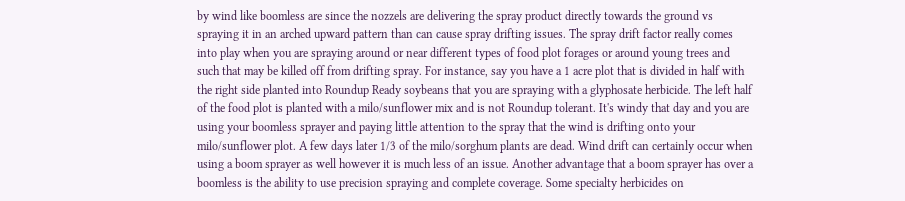by wind like boomless are since the nozzels are delivering the spray product directly towards the ground vs spraying it in an arched upward pattern than can cause spray drifting issues. The spray drift factor really comes into play when you are spraying around or near different types of food plot forages or around young trees and such that may be killed off from drifting spray. For instance, say you have a 1 acre plot that is divided in half with the right side planted into Roundup Ready soybeans that you are spraying with a glyphosate herbicide. The left half of the food plot is planted with a milo/sunflower mix and is not Roundup tolerant. It's windy that day and you are using your boomless sprayer and paying little attention to the spray that the wind is drifting onto your milo/sunflower plot. A few days later 1/3 of the milo/sorghum plants are dead. Wind drift can certainly occur when using a boom sprayer as well however it is much less of an issue. Another advantage that a boom sprayer has over a boomless is the ability to use precision spraying and complete coverage. Some specialty herbicides on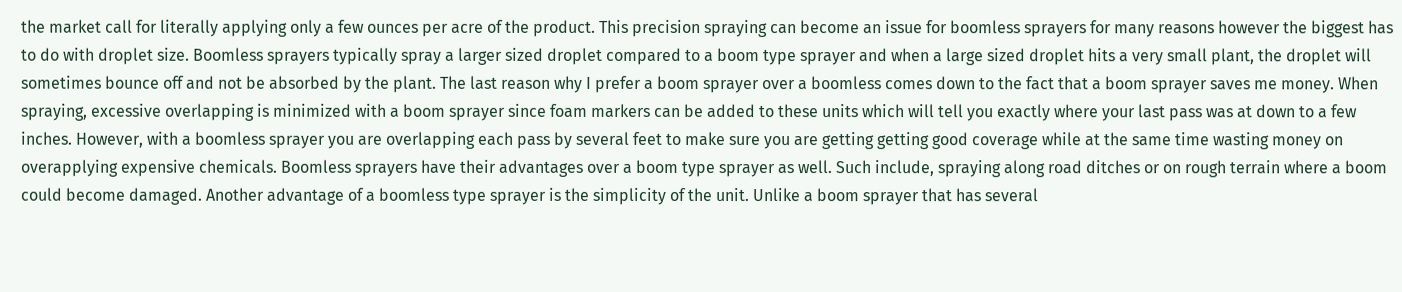the market call for literally applying only a few ounces per acre of the product. This precision spraying can become an issue for boomless sprayers for many reasons however the biggest has to do with droplet size. Boomless sprayers typically spray a larger sized droplet compared to a boom type sprayer and when a large sized droplet hits a very small plant, the droplet will sometimes bounce off and not be absorbed by the plant. The last reason why I prefer a boom sprayer over a boomless comes down to the fact that a boom sprayer saves me money. When spraying, excessive overlapping is minimized with a boom sprayer since foam markers can be added to these units which will tell you exactly where your last pass was at down to a few inches. However, with a boomless sprayer you are overlapping each pass by several feet to make sure you are getting getting good coverage while at the same time wasting money on overapplying expensive chemicals. Boomless sprayers have their advantages over a boom type sprayer as well. Such include, spraying along road ditches or on rough terrain where a boom could become damaged. Another advantage of a boomless type sprayer is the simplicity of the unit. Unlike a boom sprayer that has several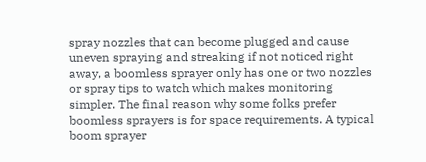spray nozzles that can become plugged and cause uneven spraying and streaking if not noticed right away, a boomless sprayer only has one or two nozzles or spray tips to watch which makes monitoring simpler. The final reason why some folks prefer boomless sprayers is for space requirements. A typical boom sprayer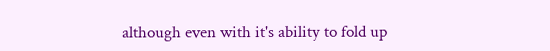although even with it's ability to fold up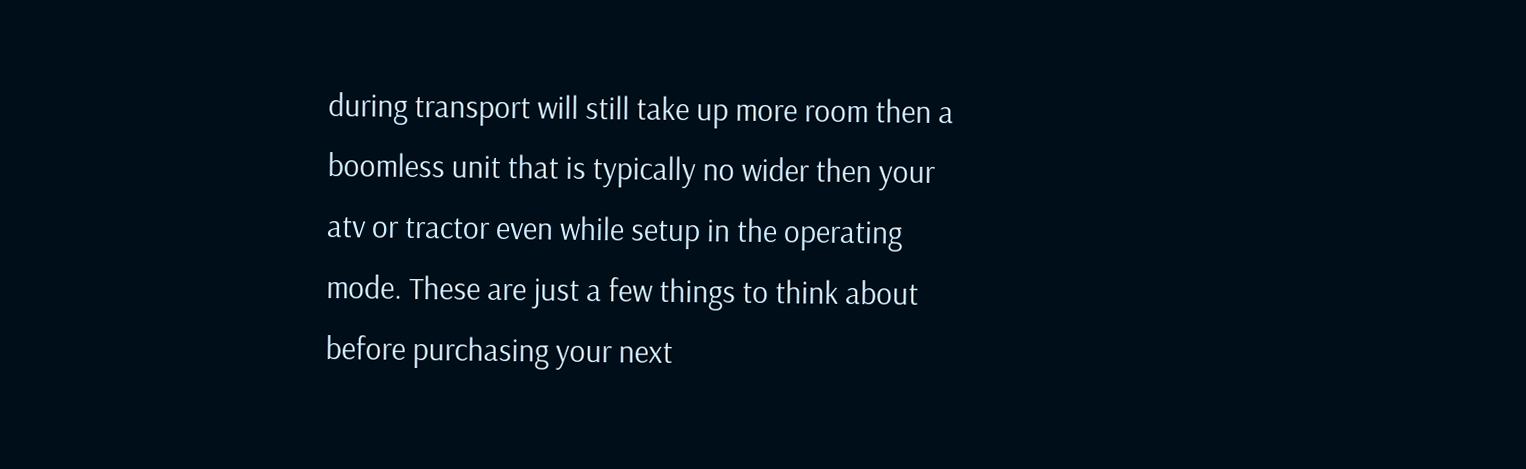during transport will still take up more room then a boomless unit that is typically no wider then your atv or tractor even while setup in the operating mode. These are just a few things to think about before purchasing your next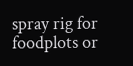spray rig for foodplots or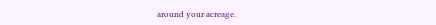around your acreage.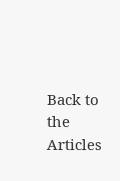Back to the Articles